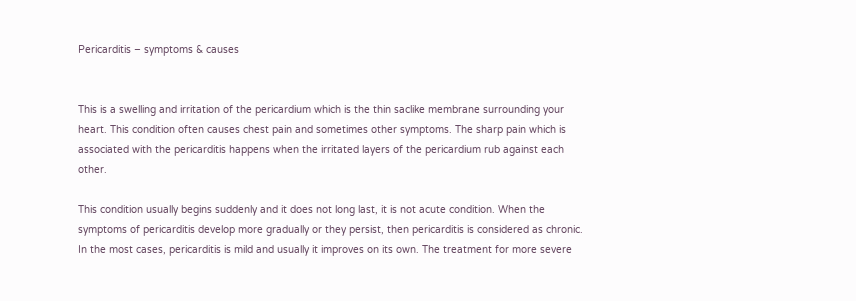Pericarditis – symptoms & causes


This is a swelling and irritation of the pericardium which is the thin saclike membrane surrounding your heart. This condition often causes chest pain and sometimes other symptoms. The sharp pain which is associated with the pericarditis happens when the irritated layers of the pericardium rub against each other.

This condition usually begins suddenly and it does not long last, it is not acute condition. When the symptoms of pericarditis develop more gradually or they persist, then pericarditis is considered as chronic. In the most cases, pericarditis is mild and usually it improves on its own. The treatment for more severe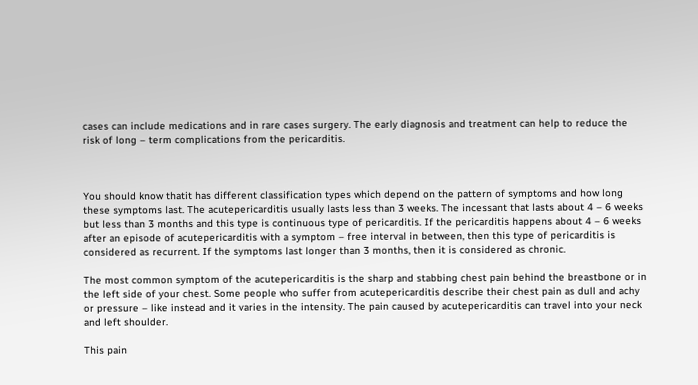cases can include medications and in rare cases surgery. The early diagnosis and treatment can help to reduce the risk of long – term complications from the pericarditis.



You should know thatit has different classification types which depend on the pattern of symptoms and how long these symptoms last. The acutepericarditis usually lasts less than 3 weeks. The incessant that lasts about 4 – 6 weeks but less than 3 months and this type is continuous type of pericarditis. If the pericarditis happens about 4 – 6 weeks after an episode of acutepericarditis with a symptom – free interval in between, then this type of pericarditis is considered as recurrent. If the symptoms last longer than 3 months, then it is considered as chronic.

The most common symptom of the acutepericarditis is the sharp and stabbing chest pain behind the breastbone or in the left side of your chest. Some people who suffer from acutepericarditis describe their chest pain as dull and achy or pressure – like instead and it varies in the intensity. The pain caused by acutepericarditis can travel into your neck and left shoulder.

This pain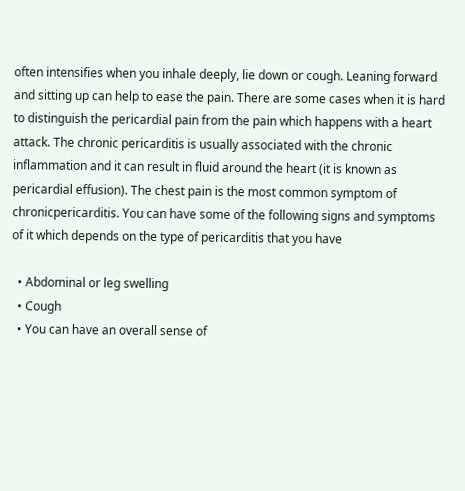often intensifies when you inhale deeply, lie down or cough. Leaning forward and sitting up can help to ease the pain. There are some cases when it is hard to distinguish the pericardial pain from the pain which happens with a heart attack. The chronic pericarditis is usually associated with the chronic inflammation and it can result in fluid around the heart (it is known as pericardial effusion). The chest pain is the most common symptom of chronicpericarditis. You can have some of the following signs and symptoms of it which depends on the type of pericarditis that you have

  • Abdominal or leg swelling
  • Cough
  • You can have an overall sense of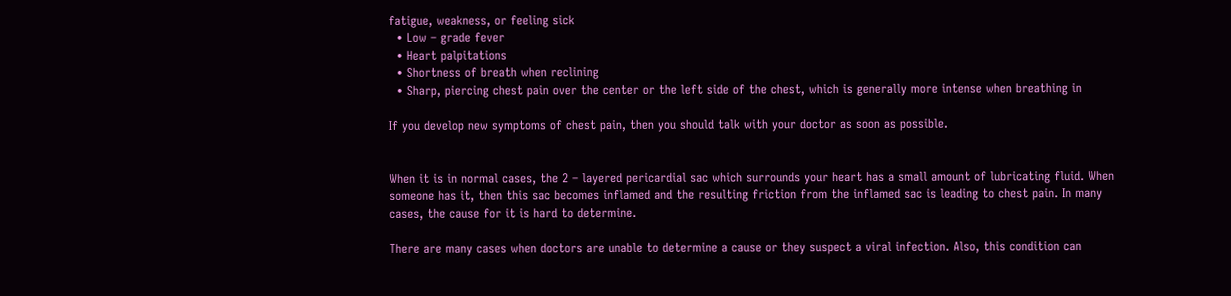fatigue, weakness, or feeling sick
  • Low – grade fever
  • Heart palpitations
  • Shortness of breath when reclining
  • Sharp, piercing chest pain over the center or the left side of the chest, which is generally more intense when breathing in

If you develop new symptoms of chest pain, then you should talk with your doctor as soon as possible.


When it is in normal cases, the 2 – layered pericardial sac which surrounds your heart has a small amount of lubricating fluid. When someone has it, then this sac becomes inflamed and the resulting friction from the inflamed sac is leading to chest pain. In many cases, the cause for it is hard to determine.

There are many cases when doctors are unable to determine a cause or they suspect a viral infection. Also, this condition can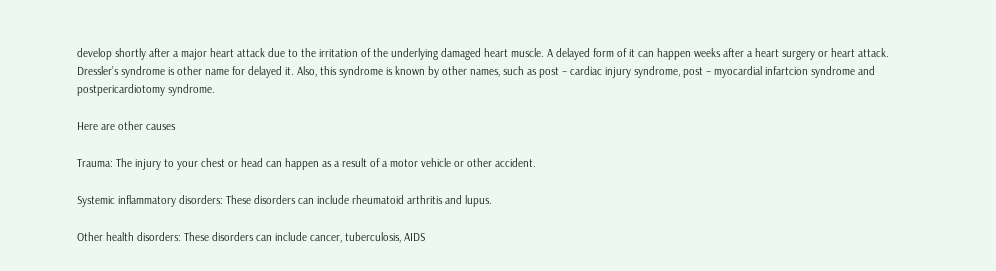develop shortly after a major heart attack due to the irritation of the underlying damaged heart muscle. A delayed form of it can happen weeks after a heart surgery or heart attack. Dressler’s syndrome is other name for delayed it. Also, this syndrome is known by other names, such as post – cardiac injury syndrome, post – myocardial infartcion syndrome and postpericardiotomy syndrome.

Here are other causes

Trauma: The injury to your chest or head can happen as a result of a motor vehicle or other accident.

Systemic inflammatory disorders: These disorders can include rheumatoid arthritis and lupus.

Other health disorders: These disorders can include cancer, tuberculosis, AIDS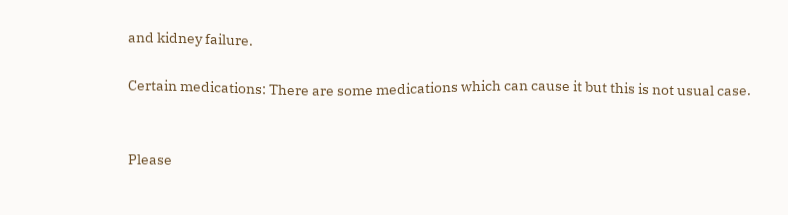and kidney failure.

Certain medications: There are some medications which can cause it but this is not usual case.


Please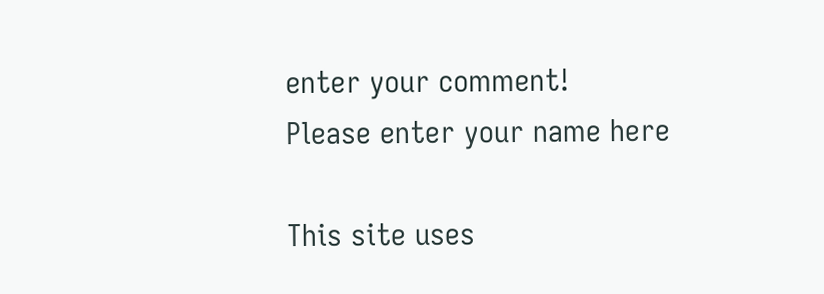enter your comment!
Please enter your name here

This site uses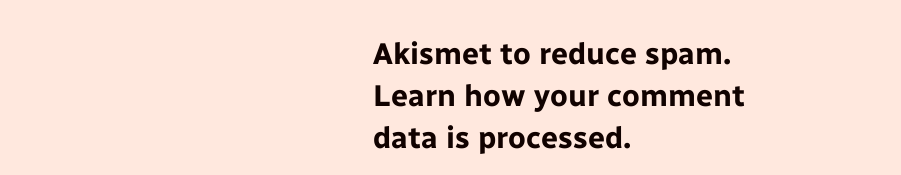Akismet to reduce spam. Learn how your comment data is processed.